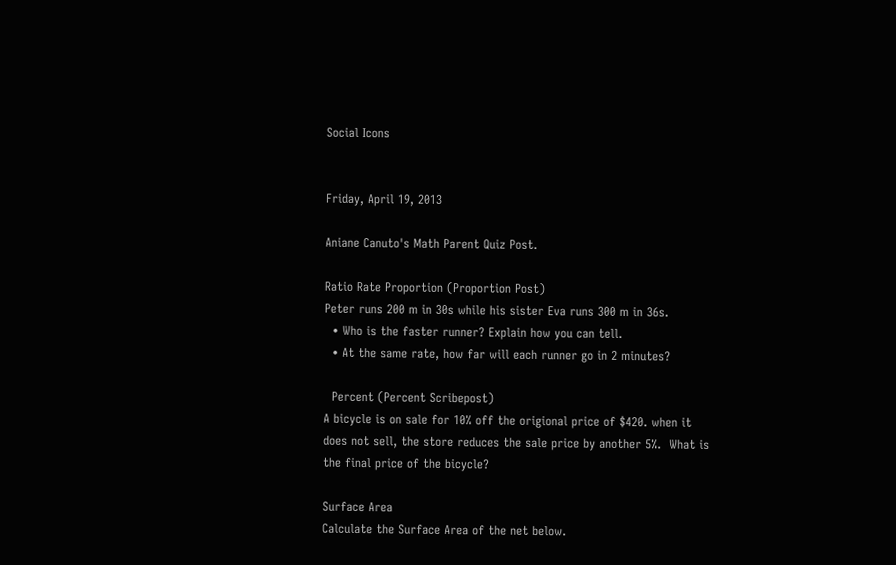Social Icons


Friday, April 19, 2013

Aniane Canuto's Math Parent Quiz Post.

Ratio Rate Proportion (Proportion Post)
Peter runs 200 m in 30s while his sister Eva runs 300 m in 36s.
  • Who is the faster runner? Explain how you can tell.
  • At the same rate, how far will each runner go in 2 minutes?

  Percent (Percent Scribepost)
A bicycle is on sale for 10% off the origional price of $420. when it does not sell, the store reduces the sale price by another 5%.  What is the final price of the bicycle?

Surface Area
Calculate the Surface Area of the net below.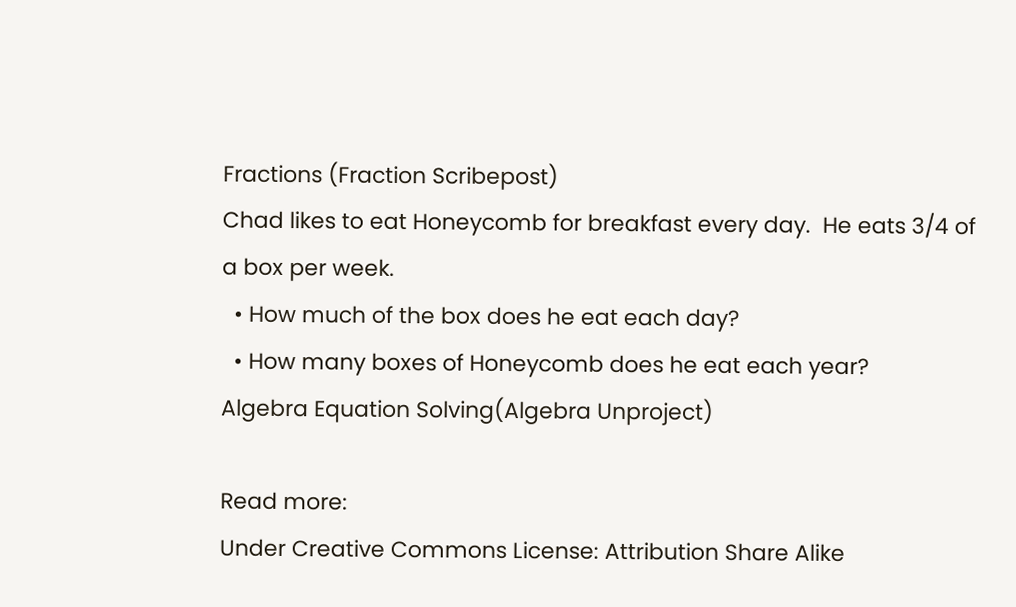Fractions (Fraction Scribepost)
Chad likes to eat Honeycomb for breakfast every day.  He eats 3/4 of a box per week.
  • How much of the box does he eat each day?
  • How many boxes of Honeycomb does he eat each year?
Algebra Equation Solving(Algebra Unproject)

Read more:
Under Creative Commons License: Attribution Share Alike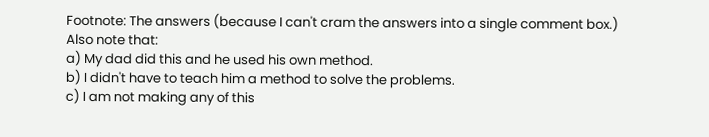Footnote: The answers (because I can't cram the answers into a single comment box.)
Also note that:
a) My dad did this and he used his own method.
b) I didn't have to teach him a method to solve the problems.
c) I am not making any of this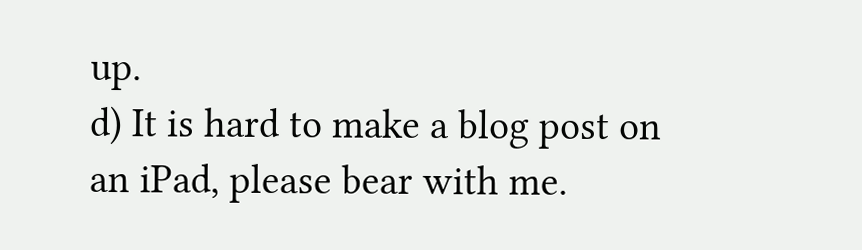up.
d) It is hard to make a blog post on an iPad, please bear with me.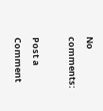No comments:

Post a Comment